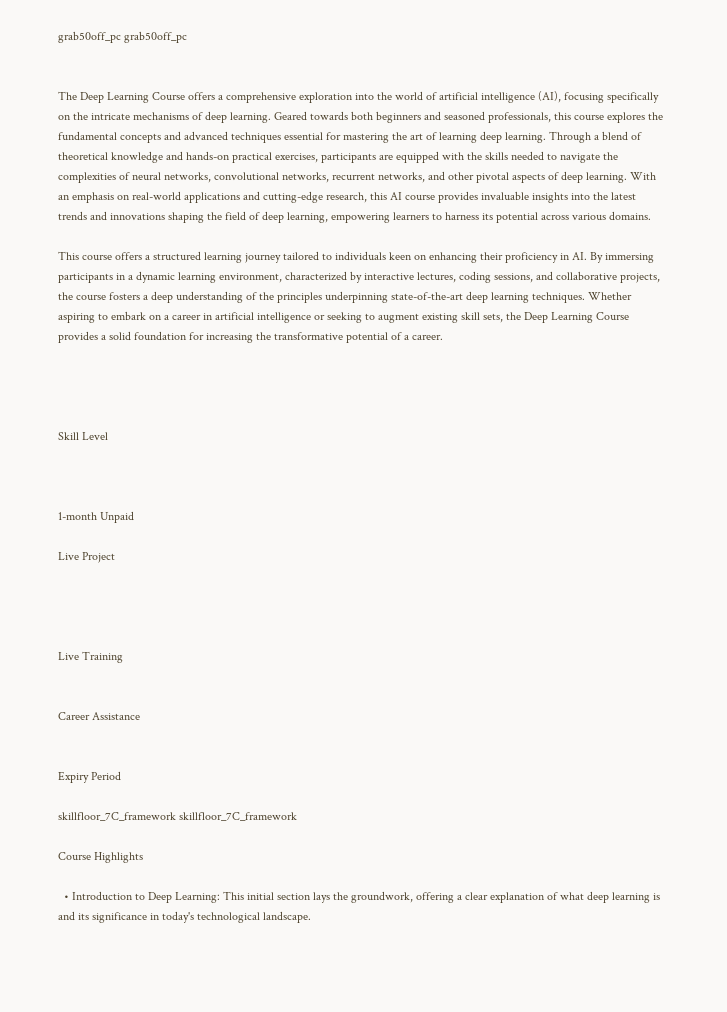grab50off_pc grab50off_pc


The Deep Learning Course offers a comprehensive exploration into the world of artificial intelligence (AI), focusing specifically on the intricate mechanisms of deep learning. Geared towards both beginners and seasoned professionals, this course explores the fundamental concepts and advanced techniques essential for mastering the art of learning deep learning. Through a blend of theoretical knowledge and hands-on practical exercises, participants are equipped with the skills needed to navigate the complexities of neural networks, convolutional networks, recurrent networks, and other pivotal aspects of deep learning. With an emphasis on real-world applications and cutting-edge research, this AI course provides invaluable insights into the latest trends and innovations shaping the field of deep learning, empowering learners to harness its potential across various domains.

This course offers a structured learning journey tailored to individuals keen on enhancing their proficiency in AI. By immersing participants in a dynamic learning environment, characterized by interactive lectures, coding sessions, and collaborative projects, the course fosters a deep understanding of the principles underpinning state-of-the-art deep learning techniques. Whether aspiring to embark on a career in artificial intelligence or seeking to augment existing skill sets, the Deep Learning Course provides a solid foundation for increasing the transformative potential of a career.




Skill Level



1-month Unpaid

Live Project




Live Training


Career Assistance


Expiry Period

skillfloor_7C_framework skillfloor_7C_framework

Course Highlights

  • Introduction to Deep Learning: This initial section lays the groundwork, offering a clear explanation of what deep learning is and its significance in today's technological landscape.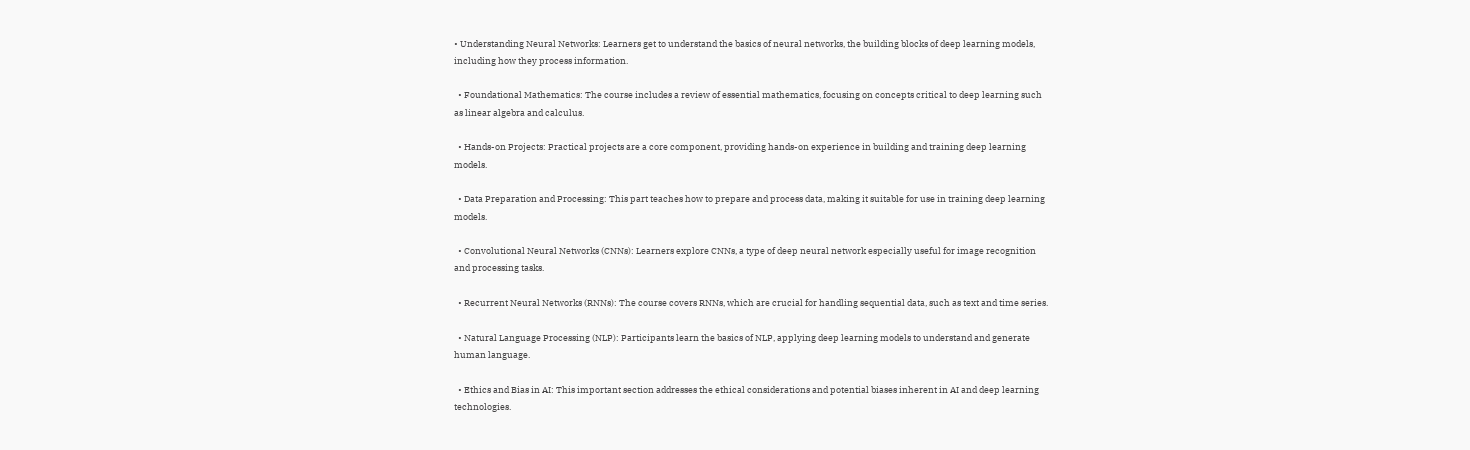• Understanding Neural Networks: Learners get to understand the basics of neural networks, the building blocks of deep learning models, including how they process information.

  • Foundational Mathematics: The course includes a review of essential mathematics, focusing on concepts critical to deep learning such as linear algebra and calculus.

  • Hands-on Projects: Practical projects are a core component, providing hands-on experience in building and training deep learning models.

  • Data Preparation and Processing: This part teaches how to prepare and process data, making it suitable for use in training deep learning models.

  • Convolutional Neural Networks (CNNs): Learners explore CNNs, a type of deep neural network especially useful for image recognition and processing tasks.

  • Recurrent Neural Networks (RNNs): The course covers RNNs, which are crucial for handling sequential data, such as text and time series.

  • Natural Language Processing (NLP): Participants learn the basics of NLP, applying deep learning models to understand and generate human language.

  • Ethics and Bias in AI: This important section addresses the ethical considerations and potential biases inherent in AI and deep learning technologies.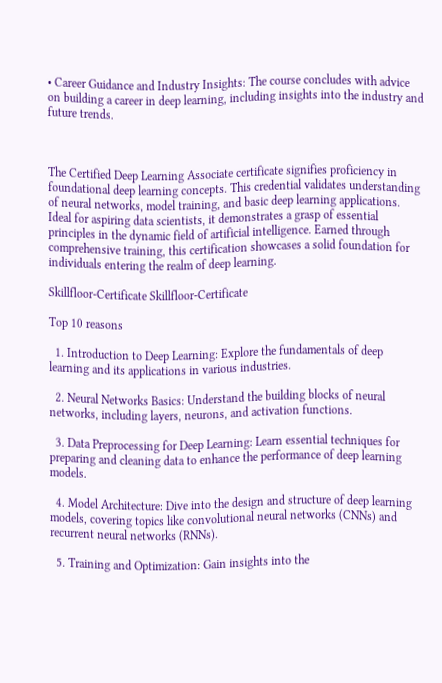• Career Guidance and Industry Insights: The course concludes with advice on building a career in deep learning, including insights into the industry and future trends.



The Certified Deep Learning Associate certificate signifies proficiency in foundational deep learning concepts. This credential validates understanding of neural networks, model training, and basic deep learning applications. Ideal for aspiring data scientists, it demonstrates a grasp of essential principles in the dynamic field of artificial intelligence. Earned through comprehensive training, this certification showcases a solid foundation for individuals entering the realm of deep learning.

Skillfloor-Certificate Skillfloor-Certificate

Top 10 reasons

  1. Introduction to Deep Learning: Explore the fundamentals of deep learning and its applications in various industries.

  2. Neural Networks Basics: Understand the building blocks of neural networks, including layers, neurons, and activation functions.

  3. Data Preprocessing for Deep Learning: Learn essential techniques for preparing and cleaning data to enhance the performance of deep learning models.

  4. Model Architecture: Dive into the design and structure of deep learning models, covering topics like convolutional neural networks (CNNs) and recurrent neural networks (RNNs).

  5. Training and Optimization: Gain insights into the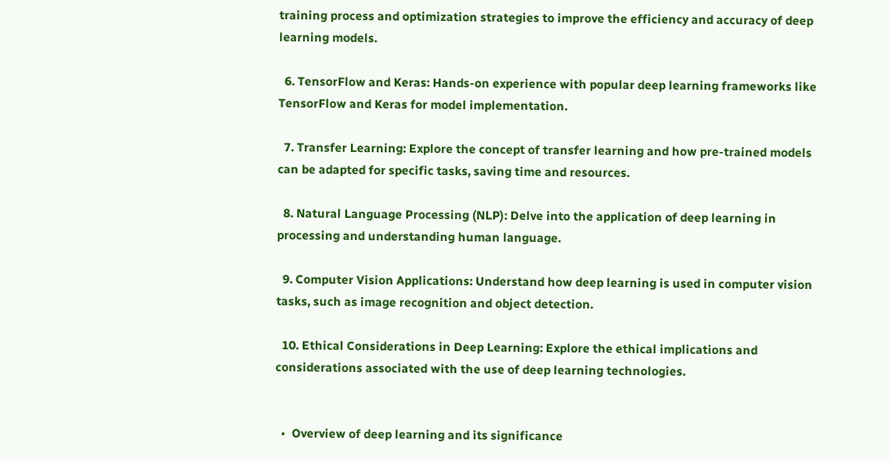training process and optimization strategies to improve the efficiency and accuracy of deep learning models.

  6. TensorFlow and Keras: Hands-on experience with popular deep learning frameworks like TensorFlow and Keras for model implementation.

  7. Transfer Learning: Explore the concept of transfer learning and how pre-trained models can be adapted for specific tasks, saving time and resources.

  8. Natural Language Processing (NLP): Delve into the application of deep learning in processing and understanding human language.

  9. Computer Vision Applications: Understand how deep learning is used in computer vision tasks, such as image recognition and object detection.

  10. Ethical Considerations in Deep Learning: Explore the ethical implications and considerations associated with the use of deep learning technologies.


  •  Overview of deep learning and its significance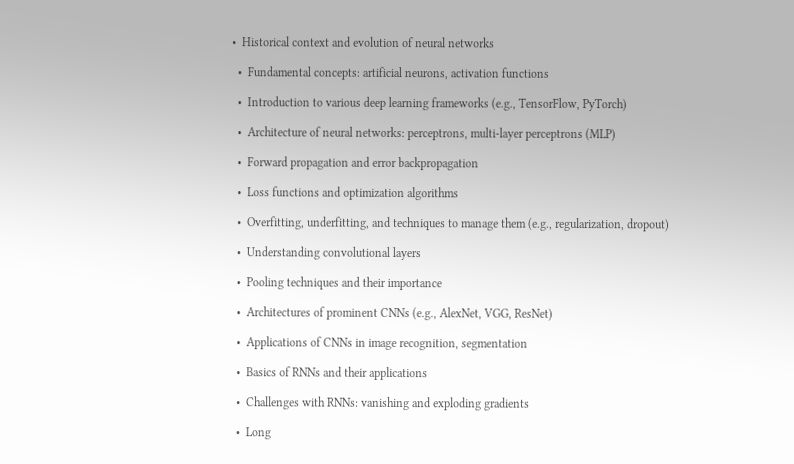•  Historical context and evolution of neural networks

  •  Fundamental concepts: artificial neurons, activation functions

  •  Introduction to various deep learning frameworks (e.g., TensorFlow, PyTorch)

  •  Architecture of neural networks: perceptrons, multi-layer perceptrons (MLP)

  •  Forward propagation and error backpropagation

  •  Loss functions and optimization algorithms

  •  Overfitting, underfitting, and techniques to manage them (e.g., regularization, dropout)

  •  Understanding convolutional layers

  •  Pooling techniques and their importance

  •  Architectures of prominent CNNs (e.g., AlexNet, VGG, ResNet)

  •  Applications of CNNs in image recognition, segmentation

  •  Basics of RNNs and their applications

  •  Challenges with RNNs: vanishing and exploding gradients

  •  Long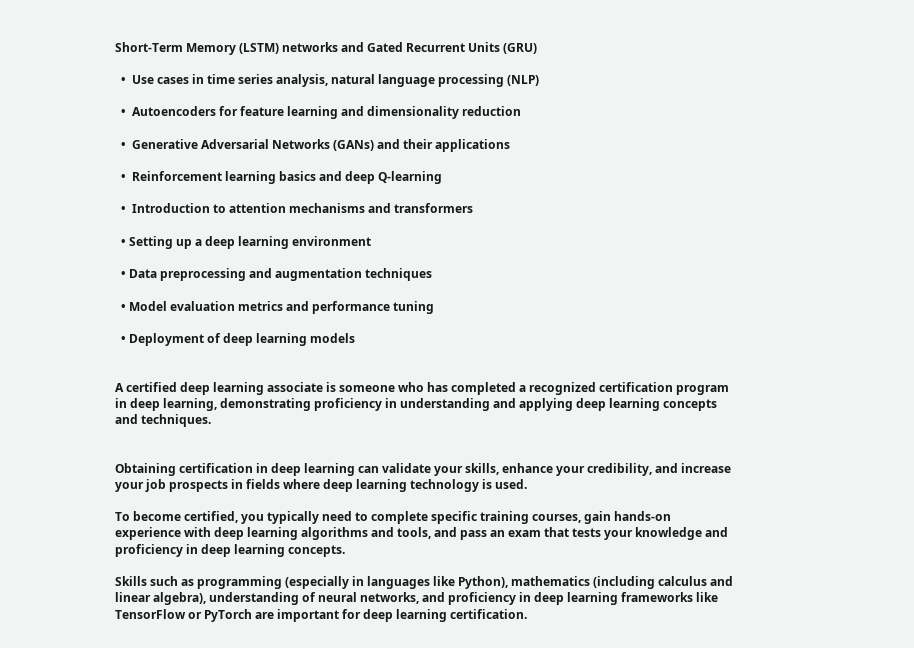Short-Term Memory (LSTM) networks and Gated Recurrent Units (GRU)

  •  Use cases in time series analysis, natural language processing (NLP)

  •  Autoencoders for feature learning and dimensionality reduction

  •  Generative Adversarial Networks (GANs) and their applications

  •  Reinforcement learning basics and deep Q-learning

  •  Introduction to attention mechanisms and transformers

  • Setting up a deep learning environment

  • Data preprocessing and augmentation techniques

  • Model evaluation metrics and performance tuning

  • Deployment of deep learning models


A certified deep learning associate is someone who has completed a recognized certification program in deep learning, demonstrating proficiency in understanding and applying deep learning concepts and techniques.


Obtaining certification in deep learning can validate your skills, enhance your credibility, and increase your job prospects in fields where deep learning technology is used.

To become certified, you typically need to complete specific training courses, gain hands-on experience with deep learning algorithms and tools, and pass an exam that tests your knowledge and proficiency in deep learning concepts.

Skills such as programming (especially in languages like Python), mathematics (including calculus and linear algebra), understanding of neural networks, and proficiency in deep learning frameworks like TensorFlow or PyTorch are important for deep learning certification.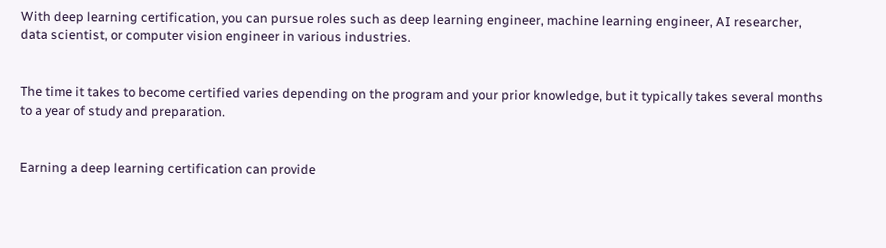With deep learning certification, you can pursue roles such as deep learning engineer, machine learning engineer, AI researcher, data scientist, or computer vision engineer in various industries.


The time it takes to become certified varies depending on the program and your prior knowledge, but it typically takes several months to a year of study and preparation.


Earning a deep learning certification can provide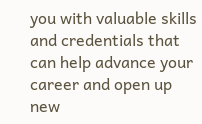you with valuable skills and credentials that can help advance your career and open up new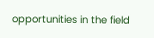opportunities in the field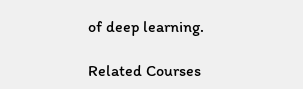of deep learning.

Related Courses